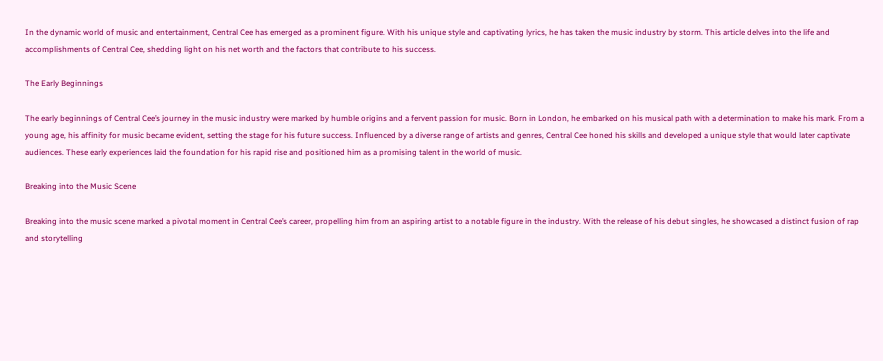In the dynamic world of music and entertainment, Central Cee has emerged as a prominent figure. With his unique style and captivating lyrics, he has taken the music industry by storm. This article delves into the life and accomplishments of Central Cee, shedding light on his net worth and the factors that contribute to his success.

The Early Beginnings

The early beginnings of Central Cee’s journey in the music industry were marked by humble origins and a fervent passion for music. Born in London, he embarked on his musical path with a determination to make his mark. From a young age, his affinity for music became evident, setting the stage for his future success. Influenced by a diverse range of artists and genres, Central Cee honed his skills and developed a unique style that would later captivate audiences. These early experiences laid the foundation for his rapid rise and positioned him as a promising talent in the world of music.

Breaking into the Music Scene

Breaking into the music scene marked a pivotal moment in Central Cee’s career, propelling him from an aspiring artist to a notable figure in the industry. With the release of his debut singles, he showcased a distinct fusion of rap and storytelling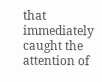that immediately caught the attention of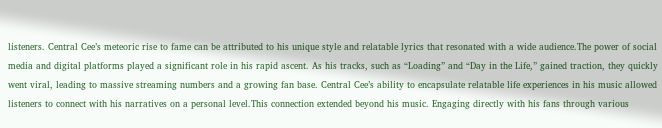listeners. Central Cee’s meteoric rise to fame can be attributed to his unique style and relatable lyrics that resonated with a wide audience.The power of social media and digital platforms played a significant role in his rapid ascent. As his tracks, such as “Loading” and “Day in the Life,” gained traction, they quickly went viral, leading to massive streaming numbers and a growing fan base. Central Cee’s ability to encapsulate relatable life experiences in his music allowed listeners to connect with his narratives on a personal level.This connection extended beyond his music. Engaging directly with his fans through various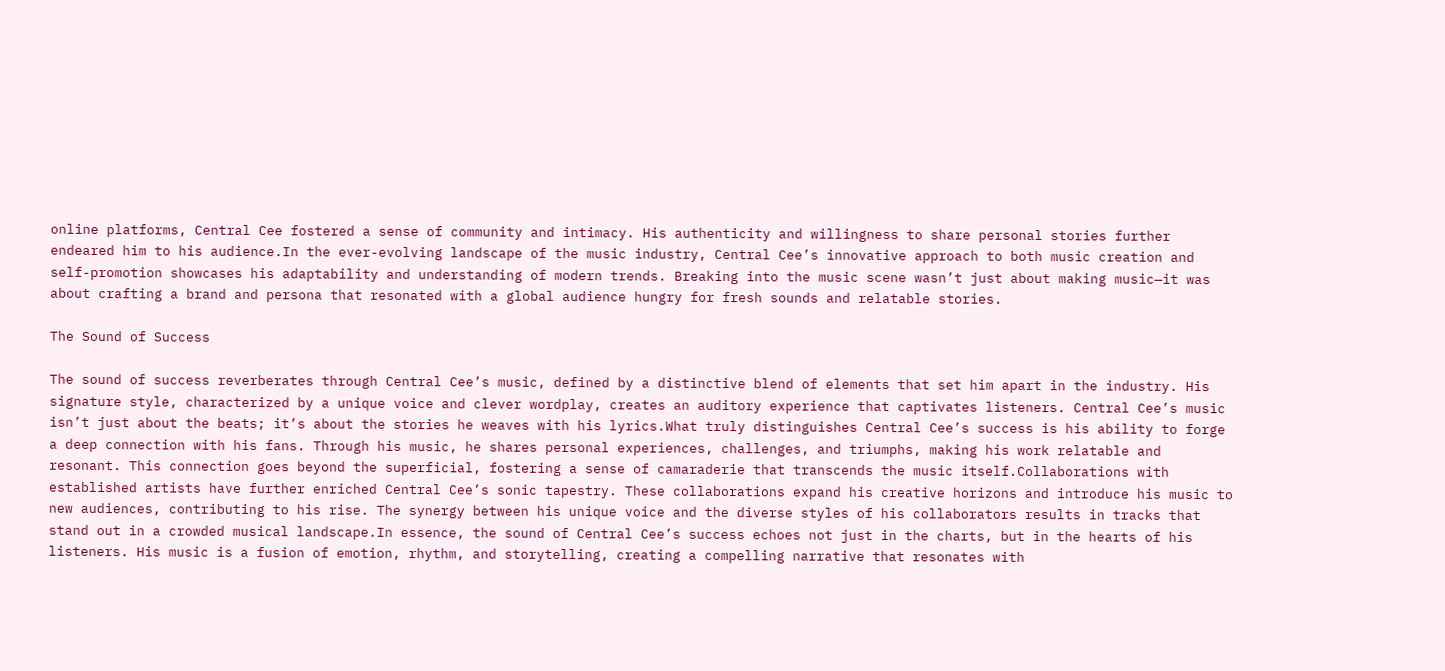online platforms, Central Cee fostered a sense of community and intimacy. His authenticity and willingness to share personal stories further endeared him to his audience.In the ever-evolving landscape of the music industry, Central Cee’s innovative approach to both music creation and self-promotion showcases his adaptability and understanding of modern trends. Breaking into the music scene wasn’t just about making music—it was about crafting a brand and persona that resonated with a global audience hungry for fresh sounds and relatable stories.

The Sound of Success

The sound of success reverberates through Central Cee’s music, defined by a distinctive blend of elements that set him apart in the industry. His signature style, characterized by a unique voice and clever wordplay, creates an auditory experience that captivates listeners. Central Cee’s music isn’t just about the beats; it’s about the stories he weaves with his lyrics.What truly distinguishes Central Cee’s success is his ability to forge a deep connection with his fans. Through his music, he shares personal experiences, challenges, and triumphs, making his work relatable and resonant. This connection goes beyond the superficial, fostering a sense of camaraderie that transcends the music itself.Collaborations with established artists have further enriched Central Cee’s sonic tapestry. These collaborations expand his creative horizons and introduce his music to new audiences, contributing to his rise. The synergy between his unique voice and the diverse styles of his collaborators results in tracks that stand out in a crowded musical landscape.In essence, the sound of Central Cee’s success echoes not just in the charts, but in the hearts of his listeners. His music is a fusion of emotion, rhythm, and storytelling, creating a compelling narrative that resonates with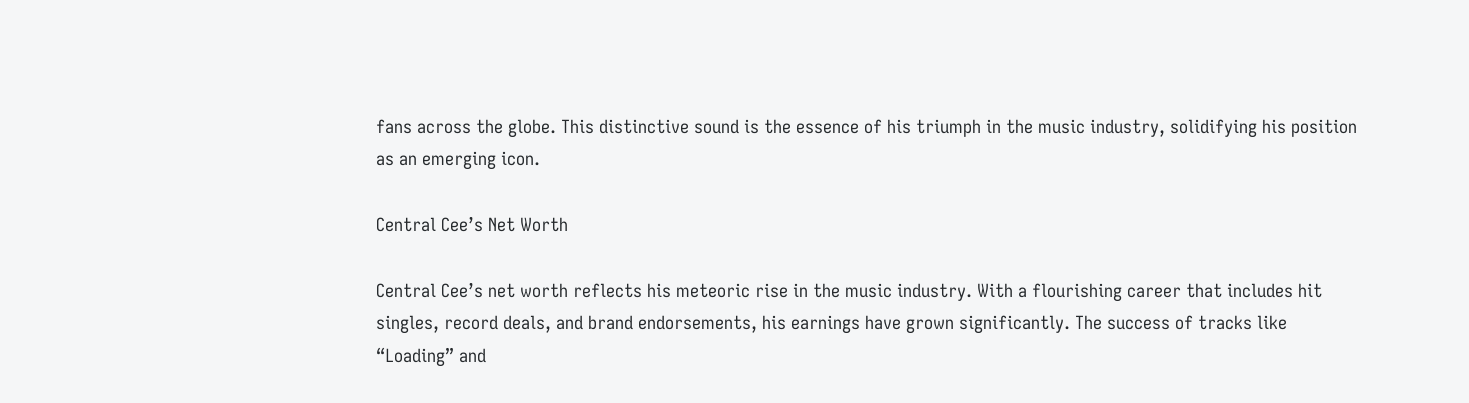fans across the globe. This distinctive sound is the essence of his triumph in the music industry, solidifying his position as an emerging icon.

Central Cee’s Net Worth

Central Cee’s net worth reflects his meteoric rise in the music industry. With a flourishing career that includes hit singles, record deals, and brand endorsements, his earnings have grown significantly. The success of tracks like “Loading” and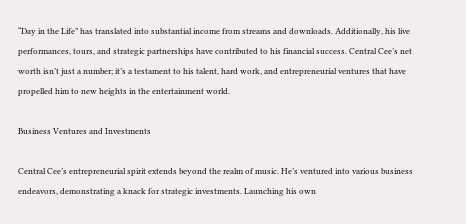“Day in the Life” has translated into substantial income from streams and downloads. Additionally, his live performances, tours, and strategic partnerships have contributed to his financial success. Central Cee’s net worth isn’t just a number; it’s a testament to his talent, hard work, and entrepreneurial ventures that have propelled him to new heights in the entertainment world.

Business Ventures and Investments

Central Cee’s entrepreneurial spirit extends beyond the realm of music. He’s ventured into various business endeavors, demonstrating a knack for strategic investments. Launching his own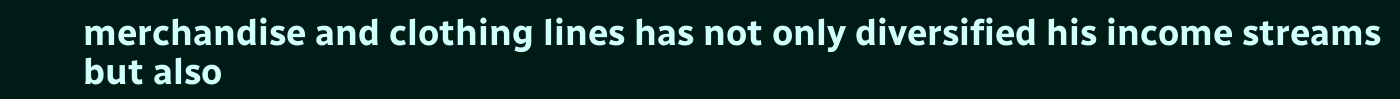merchandise and clothing lines has not only diversified his income streams but also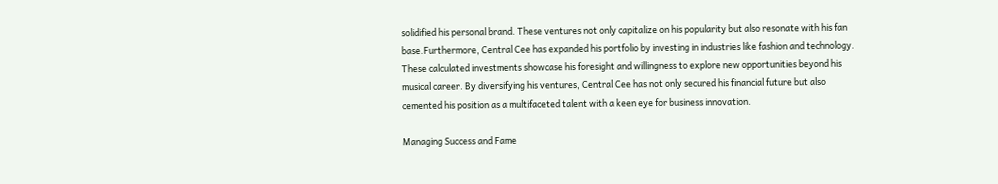solidified his personal brand. These ventures not only capitalize on his popularity but also resonate with his fan base.Furthermore, Central Cee has expanded his portfolio by investing in industries like fashion and technology. These calculated investments showcase his foresight and willingness to explore new opportunities beyond his musical career. By diversifying his ventures, Central Cee has not only secured his financial future but also cemented his position as a multifaceted talent with a keen eye for business innovation.

Managing Success and Fame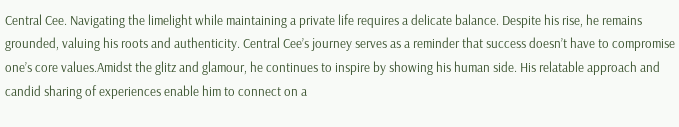Central Cee. Navigating the limelight while maintaining a private life requires a delicate balance. Despite his rise, he remains grounded, valuing his roots and authenticity. Central Cee’s journey serves as a reminder that success doesn’t have to compromise one’s core values.Amidst the glitz and glamour, he continues to inspire by showing his human side. His relatable approach and candid sharing of experiences enable him to connect on a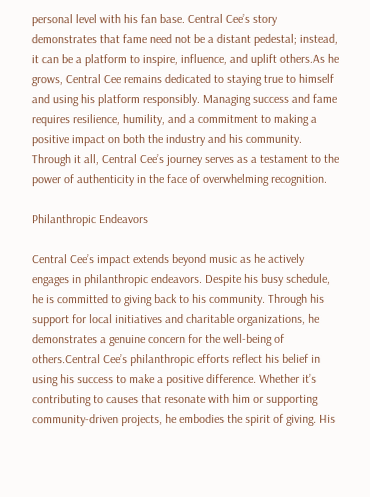personal level with his fan base. Central Cee’s story demonstrates that fame need not be a distant pedestal; instead, it can be a platform to inspire, influence, and uplift others.As he grows, Central Cee remains dedicated to staying true to himself and using his platform responsibly. Managing success and fame requires resilience, humility, and a commitment to making a positive impact on both the industry and his community. Through it all, Central Cee’s journey serves as a testament to the power of authenticity in the face of overwhelming recognition.

Philanthropic Endeavors

Central Cee’s impact extends beyond music as he actively engages in philanthropic endeavors. Despite his busy schedule, he is committed to giving back to his community. Through his support for local initiatives and charitable organizations, he demonstrates a genuine concern for the well-being of others.Central Cee’s philanthropic efforts reflect his belief in using his success to make a positive difference. Whether it’s contributing to causes that resonate with him or supporting community-driven projects, he embodies the spirit of giving. His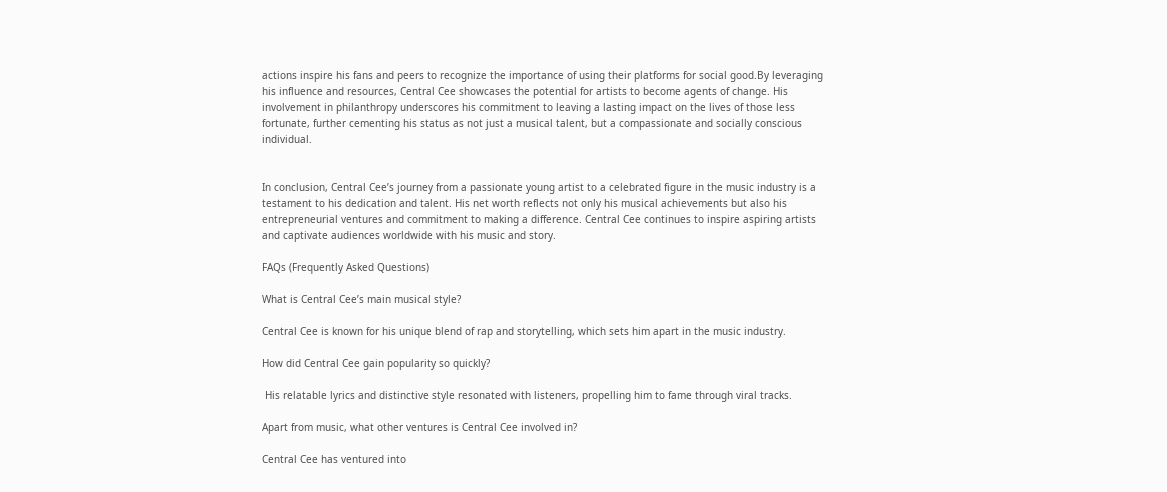actions inspire his fans and peers to recognize the importance of using their platforms for social good.By leveraging his influence and resources, Central Cee showcases the potential for artists to become agents of change. His involvement in philanthropy underscores his commitment to leaving a lasting impact on the lives of those less fortunate, further cementing his status as not just a musical talent, but a compassionate and socially conscious individual.


In conclusion, Central Cee’s journey from a passionate young artist to a celebrated figure in the music industry is a testament to his dedication and talent. His net worth reflects not only his musical achievements but also his entrepreneurial ventures and commitment to making a difference. Central Cee continues to inspire aspiring artists and captivate audiences worldwide with his music and story.

FAQs (Frequently Asked Questions)

What is Central Cee’s main musical style?

Central Cee is known for his unique blend of rap and storytelling, which sets him apart in the music industry.

How did Central Cee gain popularity so quickly?

 His relatable lyrics and distinctive style resonated with listeners, propelling him to fame through viral tracks.

Apart from music, what other ventures is Central Cee involved in?

Central Cee has ventured into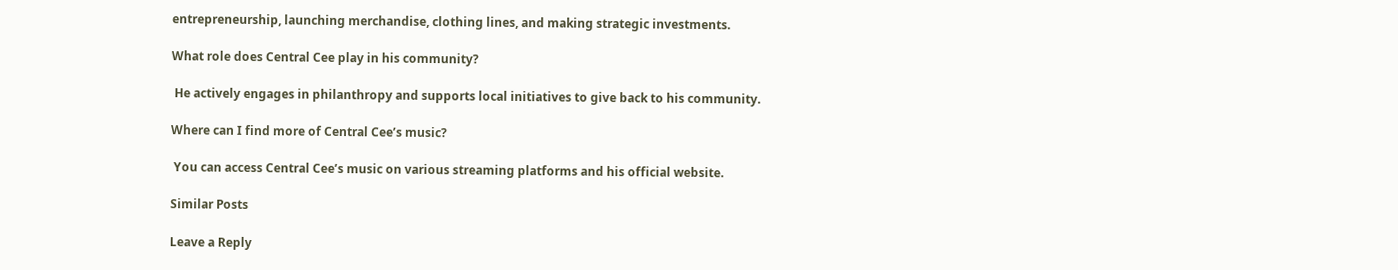entrepreneurship, launching merchandise, clothing lines, and making strategic investments.

What role does Central Cee play in his community?

 He actively engages in philanthropy and supports local initiatives to give back to his community.

Where can I find more of Central Cee’s music?

 You can access Central Cee’s music on various streaming platforms and his official website.

Similar Posts

Leave a Reply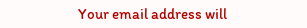Your email address will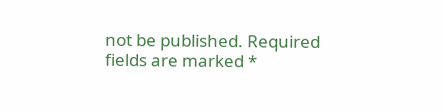not be published. Required fields are marked *